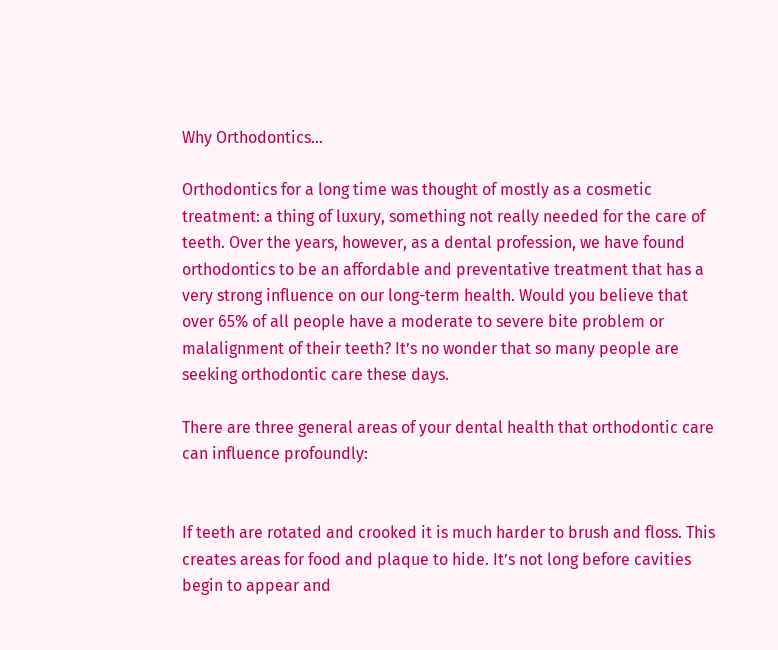Why Orthodontics…

Orthodontics for a long time was thought of mostly as a cosmetic treatment: a thing of luxury, something not really needed for the care of teeth. Over the years, however, as a dental profession, we have found orthodontics to be an affordable and preventative treatment that has a very strong influence on our long-term health. Would you believe that over 65% of all people have a moderate to severe bite problem or malalignment of their teeth? It’s no wonder that so many people are seeking orthodontic care these days.

There are three general areas of your dental health that orthodontic care can influence profoundly:


If teeth are rotated and crooked it is much harder to brush and floss. This creates areas for food and plaque to hide. It’s not long before cavities begin to appear and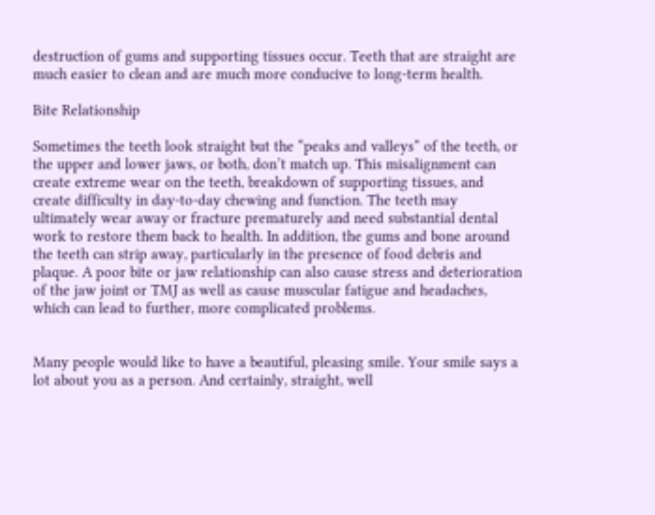destruction of gums and supporting tissues occur. Teeth that are straight are much easier to clean and are much more conducive to long-term health.

Bite Relationship

Sometimes the teeth look straight but the “peaks and valleys” of the teeth, or the upper and lower jaws, or both, don’t match up. This misalignment can create extreme wear on the teeth, breakdown of supporting tissues, and create difficulty in day-to-day chewing and function. The teeth may ultimately wear away or fracture prematurely and need substantial dental work to restore them back to health. In addition, the gums and bone around the teeth can strip away, particularly in the presence of food debris and plaque. A poor bite or jaw relationship can also cause stress and deterioration of the jaw joint or TMJ as well as cause muscular fatigue and headaches, which can lead to further, more complicated problems.


Many people would like to have a beautiful, pleasing smile. Your smile says a lot about you as a person. And certainly, straight, well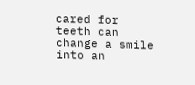cared for teeth can change a smile into an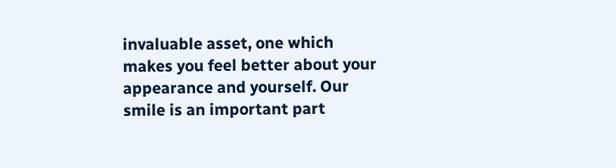invaluable asset, one which makes you feel better about your appearance and yourself. Our smile is an important part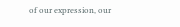of our expression, our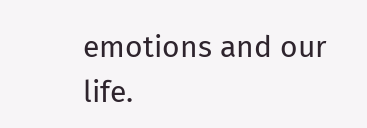emotions and our life.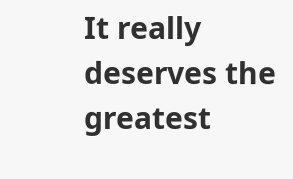It really deserves the greatest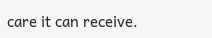care it can receive.